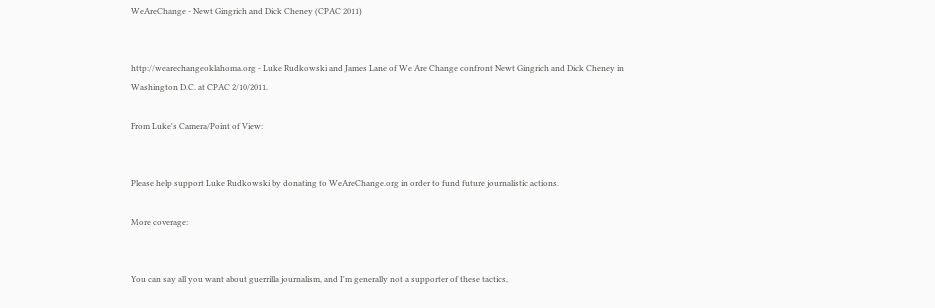WeAreChange - Newt Gingrich and Dick Cheney (CPAC 2011)


http://wearechangeoklahoma.org - Luke Rudkowski and James Lane of We Are Change confront Newt Gingrich and Dick Cheney in Washington D.C. at CPAC 2/10/2011.

From Luke's Camera/Point of View:


Please help support Luke Rudkowski by donating to WeAreChange.org in order to fund future journalistic actions.

More coverage:


You can say all you want about guerrilla journalism, and I'm generally not a supporter of these tactics,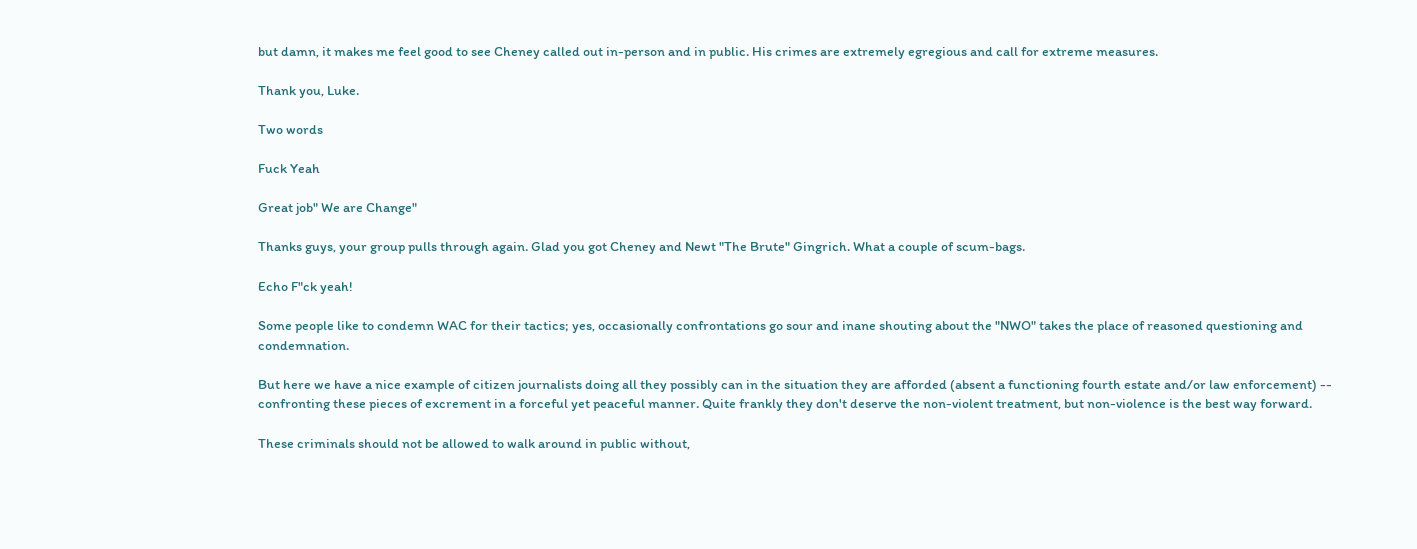but damn, it makes me feel good to see Cheney called out in-person and in public. His crimes are extremely egregious and call for extreme measures.

Thank you, Luke.

Two words

Fuck Yeah

Great job" We are Change"

Thanks guys, your group pulls through again. Glad you got Cheney and Newt "The Brute" Gingrich. What a couple of scum-bags.

Echo F"ck yeah!

Some people like to condemn WAC for their tactics; yes, occasionally confrontations go sour and inane shouting about the "NWO" takes the place of reasoned questioning and condemnation.

But here we have a nice example of citizen journalists doing all they possibly can in the situation they are afforded (absent a functioning fourth estate and/or law enforcement) -- confronting these pieces of excrement in a forceful yet peaceful manner. Quite frankly they don't deserve the non-violent treatment, but non-violence is the best way forward.

These criminals should not be allowed to walk around in public without,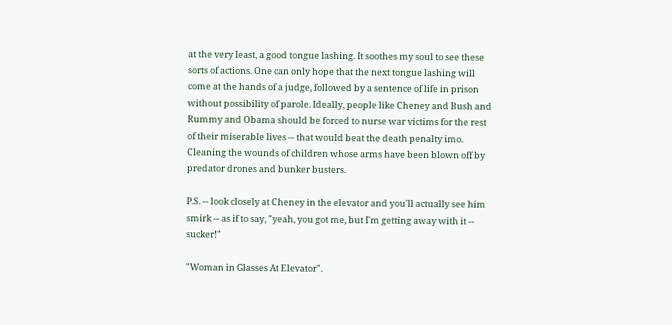at the very least, a good tongue lashing. It soothes my soul to see these sorts of actions. One can only hope that the next tongue lashing will come at the hands of a judge, followed by a sentence of life in prison without possibility of parole. Ideally, people like Cheney and Bush and Rummy and Obama should be forced to nurse war victims for the rest of their miserable lives -- that would beat the death penalty imo. Cleaning the wounds of children whose arms have been blown off by predator drones and bunker busters.

P.S. -- look closely at Cheney in the elevator and you'll actually see him smirk -- as if to say, "yeah, you got me, but I'm getting away with it -- sucker!"

"Woman in Glasses At Elevator".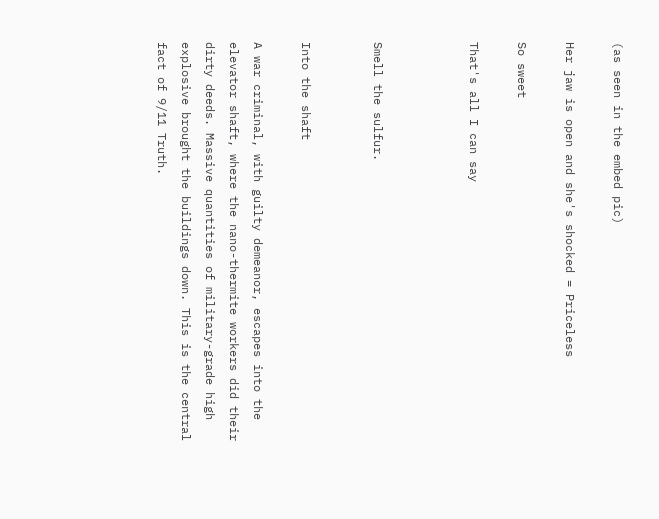(as seen in the embed pic)

Her jaw is open and she's shocked = Priceless

So sweet

That's all I can say



Smell the sulfur.


Into the shaft

A war criminal, with guilty demeanor, escapes into the elevator shaft, where the nano-thermite workers did their dirty deeds. Massive quantities of military-grade high explosive brought the buildings down. This is the central fact of 9/11 Truth.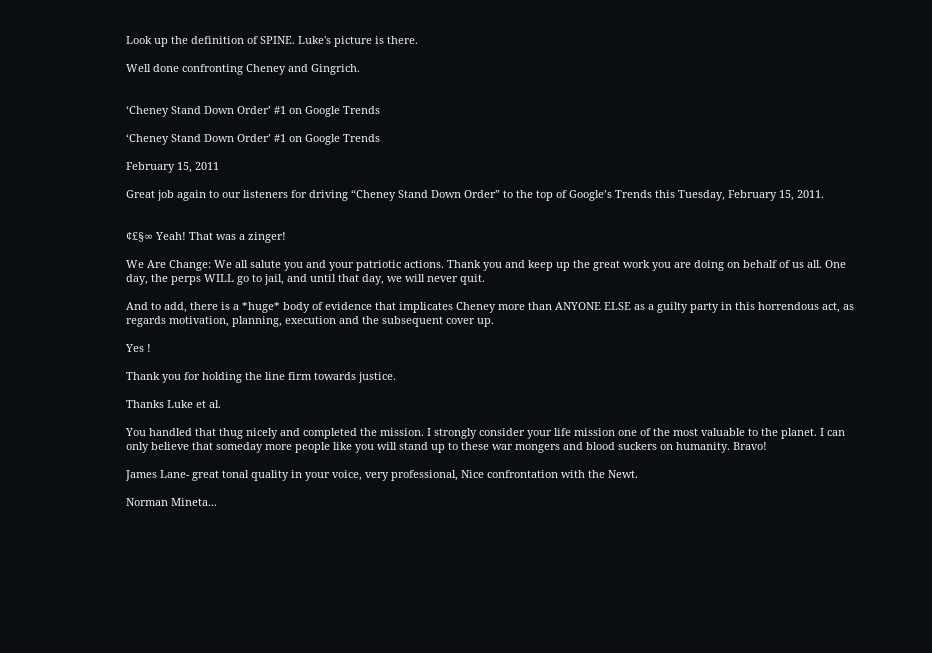Look up the definition of SPINE. Luke's picture is there.

Well done confronting Cheney and Gingrich.


‘Cheney Stand Down Order’ #1 on Google Trends

‘Cheney Stand Down Order’ #1 on Google Trends

February 15, 2011

Great job again to our listeners for driving “Cheney Stand Down Order” to the top of Google’s Trends this Tuesday, February 15, 2011.


¢£§∞ Yeah! That was a zinger!

We Are Change: We all salute you and your patriotic actions. Thank you and keep up the great work you are doing on behalf of us all. One day, the perps WILL go to jail, and until that day, we will never quit.

And to add, there is a *huge* body of evidence that implicates Cheney more than ANYONE ELSE as a guilty party in this horrendous act, as regards motivation, planning, execution and the subsequent cover up.

Yes !

Thank you for holding the line firm towards justice.

Thanks Luke et al.

You handled that thug nicely and completed the mission. I strongly consider your life mission one of the most valuable to the planet. I can only believe that someday more people like you will stand up to these war mongers and blood suckers on humanity. Bravo!

James Lane- great tonal quality in your voice, very professional, Nice confrontation with the Newt.

Norman Mineta...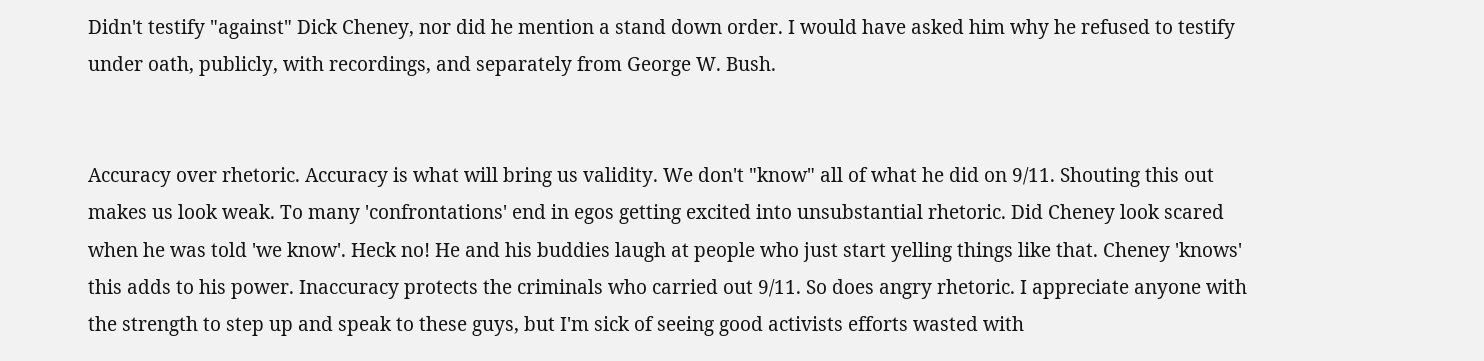Didn't testify "against" Dick Cheney, nor did he mention a stand down order. I would have asked him why he refused to testify under oath, publicly, with recordings, and separately from George W. Bush.


Accuracy over rhetoric. Accuracy is what will bring us validity. We don't "know" all of what he did on 9/11. Shouting this out makes us look weak. To many 'confrontations' end in egos getting excited into unsubstantial rhetoric. Did Cheney look scared when he was told 'we know'. Heck no! He and his buddies laugh at people who just start yelling things like that. Cheney 'knows' this adds to his power. Inaccuracy protects the criminals who carried out 9/11. So does angry rhetoric. I appreciate anyone with the strength to step up and speak to these guys, but I'm sick of seeing good activists efforts wasted with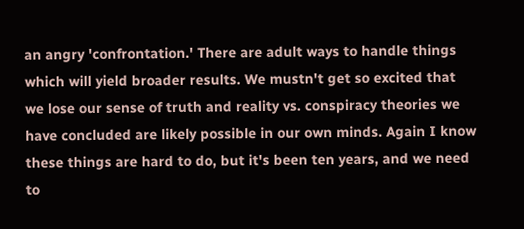an angry 'confrontation.' There are adult ways to handle things which will yield broader results. We mustn't get so excited that we lose our sense of truth and reality vs. conspiracy theories we have concluded are likely possible in our own minds. Again I know these things are hard to do, but it's been ten years, and we need to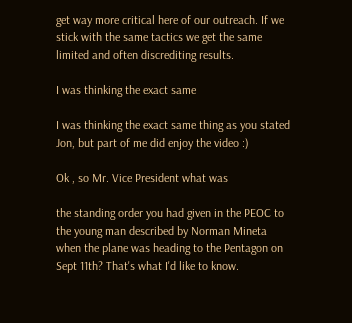get way more critical here of our outreach. If we stick with the same tactics we get the same limited and often discrediting results.

I was thinking the exact same

I was thinking the exact same thing as you stated Jon, but part of me did enjoy the video :)

Ok , so Mr. Vice President what was

the standing order you had given in the PEOC to the young man described by Norman Mineta when the plane was heading to the Pentagon on Sept 11th? That's what I'd like to know.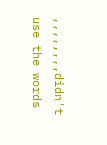,,,,,,,,didn't use the words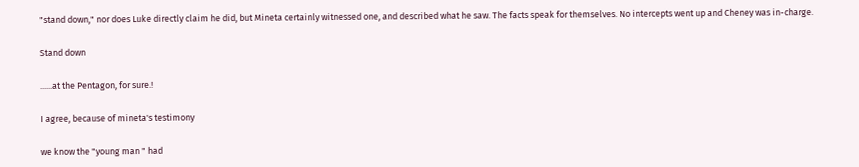"stand down," nor does Luke directly claim he did, but Mineta certainly witnessed one, and described what he saw. The facts speak for themselves. No intercepts went up and Cheney was in-charge.

Stand down

......at the Pentagon, for sure.!

I agree, because of mineta's testimony

we know the "young man " had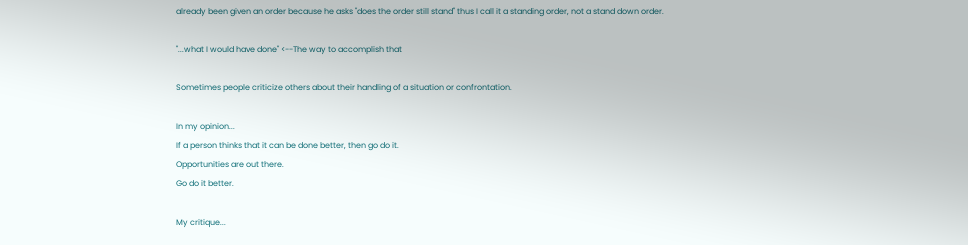already been given an order because he asks "does the order still stand" thus I call it a standing order, not a stand down order.

"...what I would have done" <--The way to accomplish that

Sometimes people criticize others about their handling of a situation or confrontation.

In my opinion...
If a person thinks that it can be done better, then go do it.
Opportunities are out there.
Go do it better.

My critique...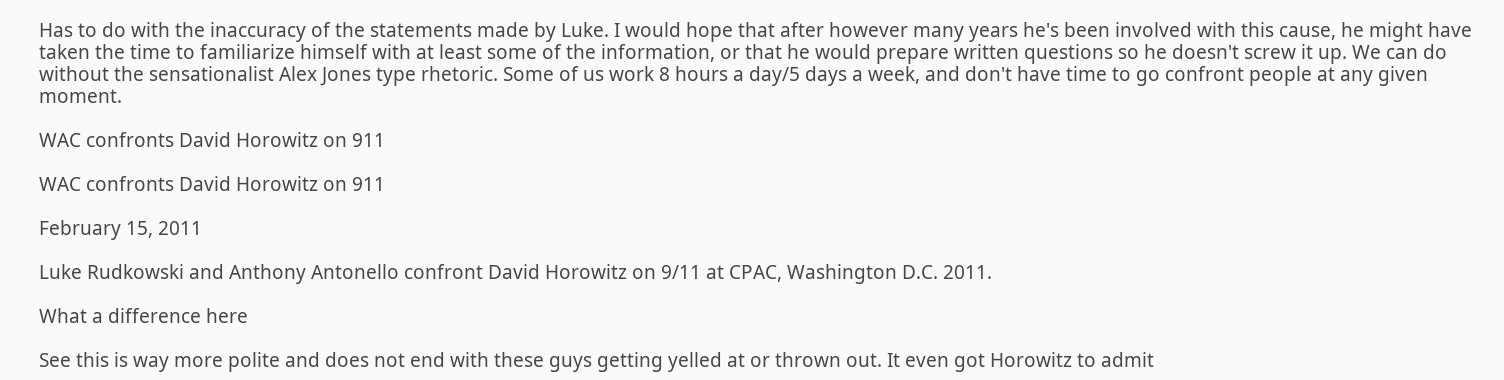Has to do with the inaccuracy of the statements made by Luke. I would hope that after however many years he's been involved with this cause, he might have taken the time to familiarize himself with at least some of the information, or that he would prepare written questions so he doesn't screw it up. We can do without the sensationalist Alex Jones type rhetoric. Some of us work 8 hours a day/5 days a week, and don't have time to go confront people at any given moment.

WAC confronts David Horowitz on 911

WAC confronts David Horowitz on 911

February 15, 2011

Luke Rudkowski and Anthony Antonello confront David Horowitz on 9/11 at CPAC, Washington D.C. 2011.

What a difference here

See this is way more polite and does not end with these guys getting yelled at or thrown out. It even got Horowitz to admit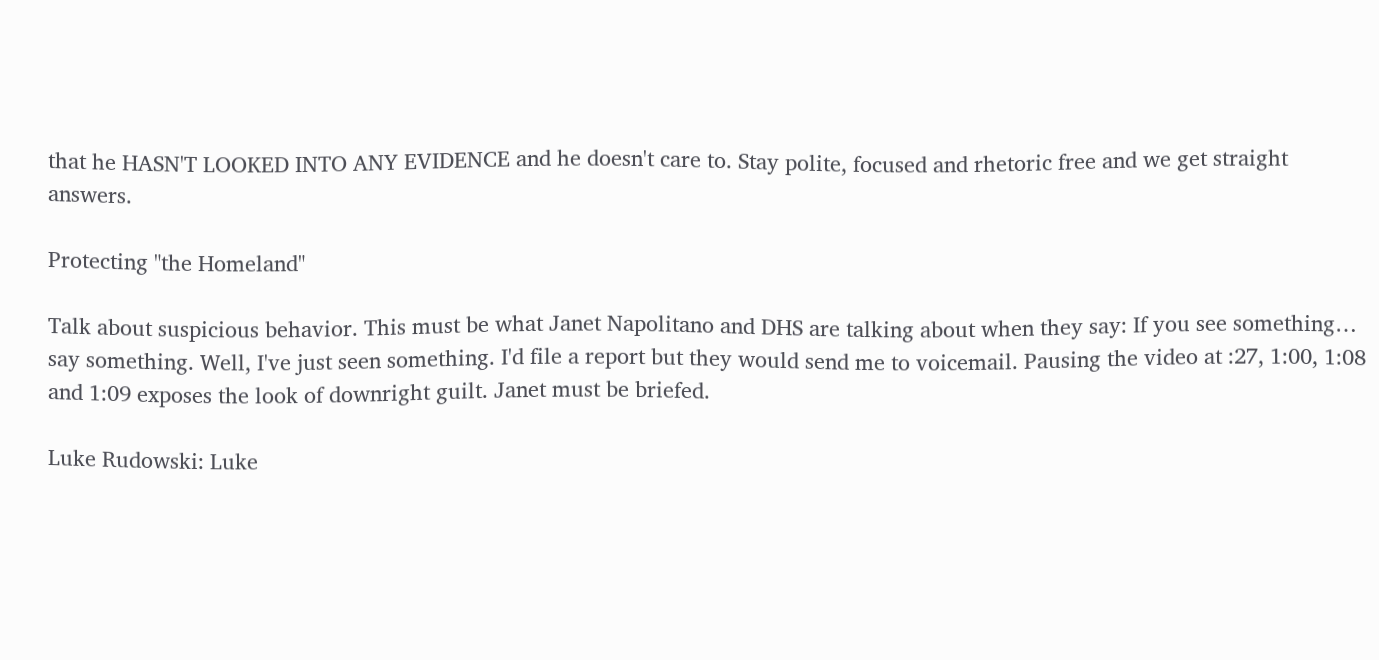that he HASN'T LOOKED INTO ANY EVIDENCE and he doesn't care to. Stay polite, focused and rhetoric free and we get straight answers.

Protecting "the Homeland"

Talk about suspicious behavior. This must be what Janet Napolitano and DHS are talking about when they say: If you see something… say something. Well, I've just seen something. I'd file a report but they would send me to voicemail. Pausing the video at :27, 1:00, 1:08 and 1:09 exposes the look of downright guilt. Janet must be briefed.

Luke Rudowski: Luke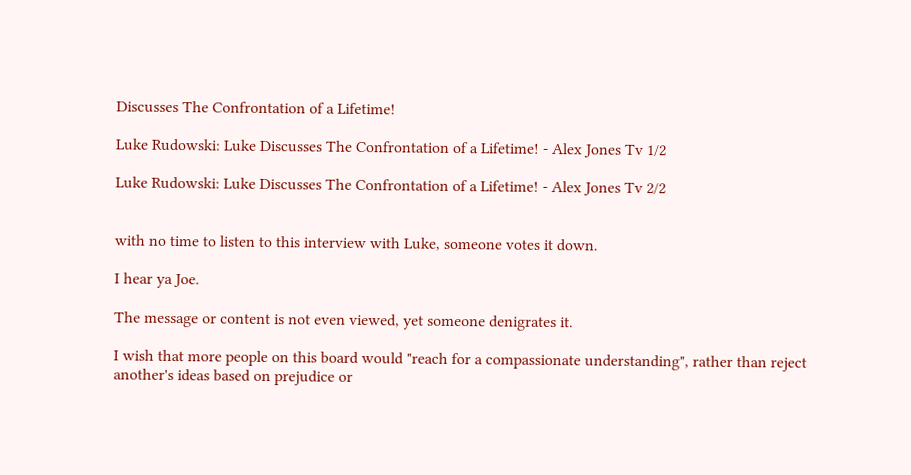Discusses The Confrontation of a Lifetime!

Luke Rudowski: Luke Discusses The Confrontation of a Lifetime! - Alex Jones Tv 1/2

Luke Rudowski: Luke Discusses The Confrontation of a Lifetime! - Alex Jones Tv 2/2


with no time to listen to this interview with Luke, someone votes it down.

I hear ya Joe.

The message or content is not even viewed, yet someone denigrates it.

I wish that more people on this board would "reach for a compassionate understanding", rather than reject another's ideas based on prejudice or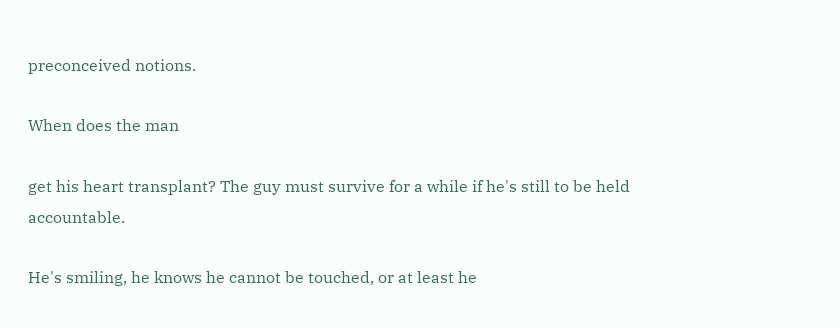preconceived notions.

When does the man

get his heart transplant? The guy must survive for a while if he's still to be held accountable.

He's smiling, he knows he cannot be touched, or at least he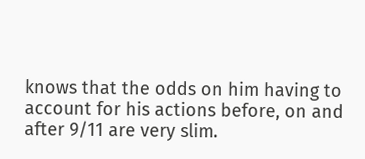knows that the odds on him having to account for his actions before, on and after 9/11 are very slim.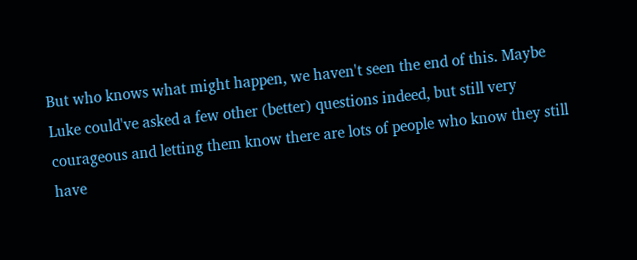But who knows what might happen, we haven't seen the end of this. Maybe Luke could've asked a few other (better) questions indeed, but still very courageous and letting them know there are lots of people who know they still have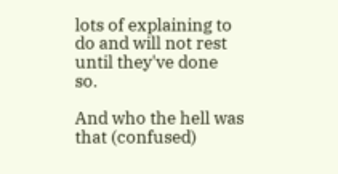lots of explaining to do and will not rest until they've done so.

And who the hell was that (confused)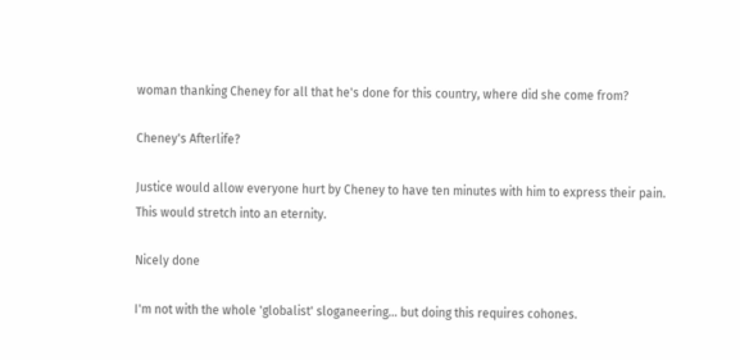woman thanking Cheney for all that he's done for this country, where did she come from?

Cheney's Afterlife?

Justice would allow everyone hurt by Cheney to have ten minutes with him to express their pain.
This would stretch into an eternity.

Nicely done

I'm not with the whole 'globalist' sloganeering... but doing this requires cohones.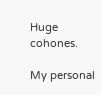Huge cohones.

My personal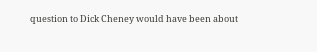question to Dick Cheney would have been about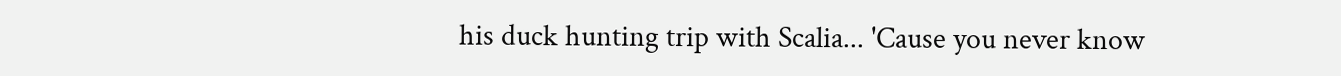his duck hunting trip with Scalia... 'Cause you never know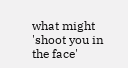what might 'shoot you in the face'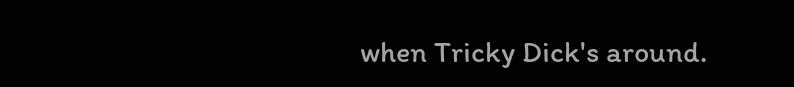when Tricky Dick's around.